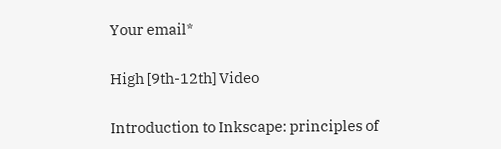Your email*

High [9th-12th] Video

Introduction to Inkscape: principles of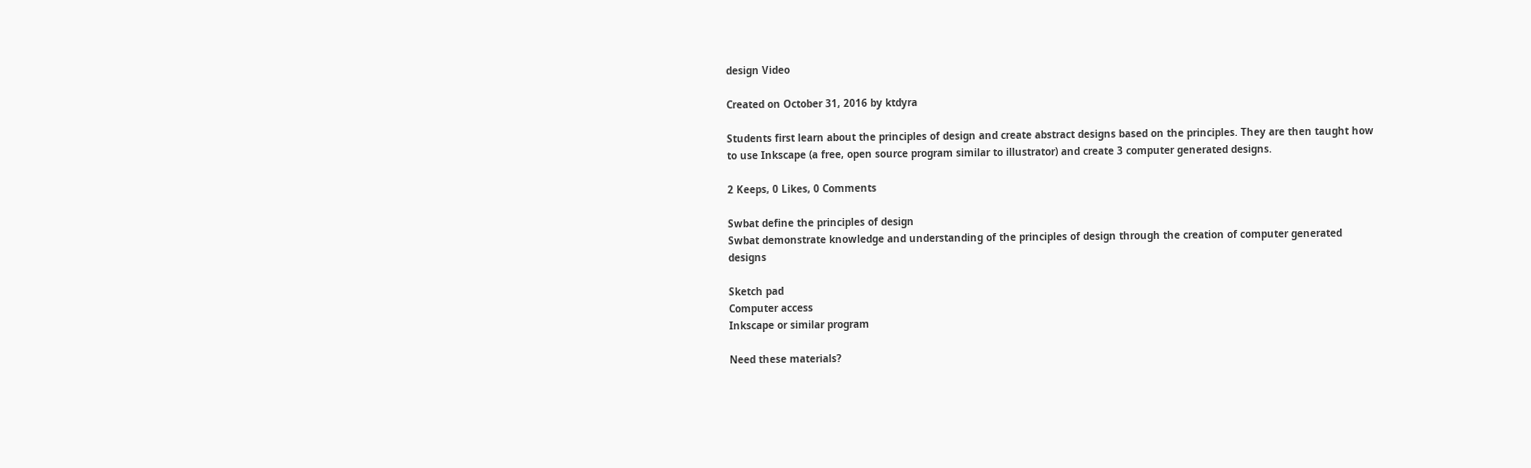design Video

Created on October 31, 2016 by ktdyra

Students first learn about the principles of design and create abstract designs based on the principles. They are then taught how to use Inkscape (a free, open source program similar to illustrator) and create 3 computer generated designs.

2 Keeps, 0 Likes, 0 Comments

Swbat define the principles of design
Swbat demonstrate knowledge and understanding of the principles of design through the creation of computer generated designs

Sketch pad
Computer access
Inkscape or similar program

Need these materials?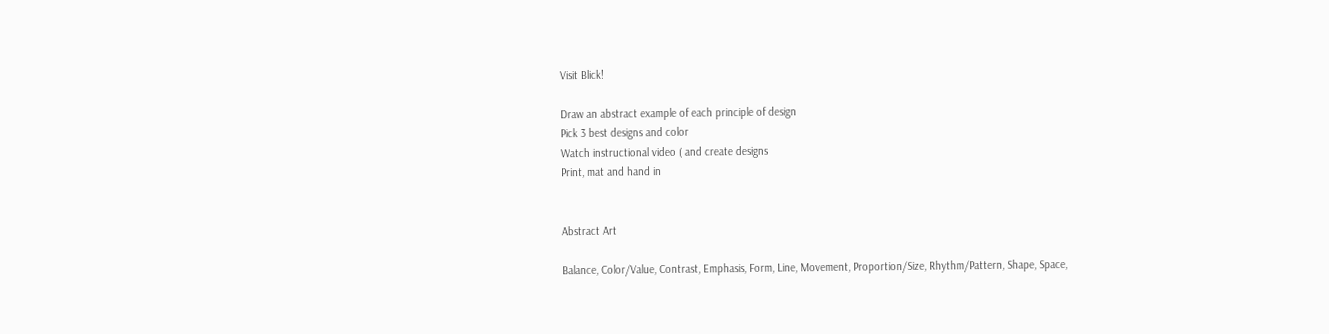Visit Blick!

Draw an abstract example of each principle of design
Pick 3 best designs and color
Watch instructional video ( and create designs
Print, mat and hand in


Abstract Art

Balance, Color/Value, Contrast, Emphasis, Form, Line, Movement, Proportion/Size, Rhythm/Pattern, Shape, Space,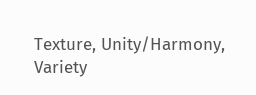Texture, Unity/Harmony, Variety